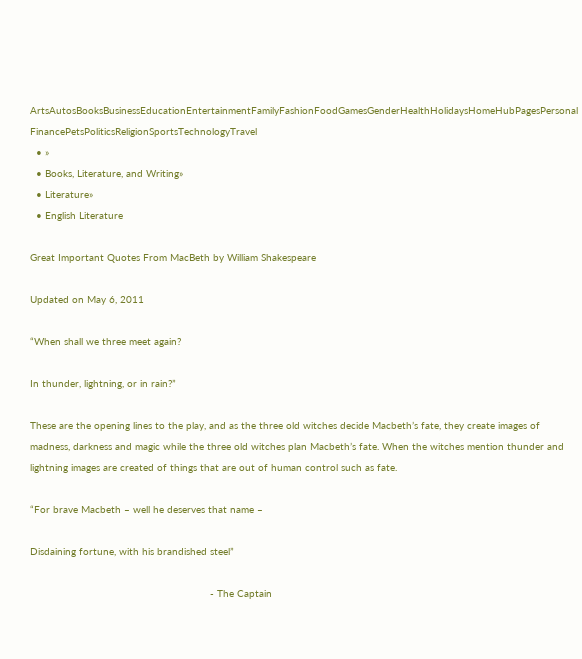ArtsAutosBooksBusinessEducationEntertainmentFamilyFashionFoodGamesGenderHealthHolidaysHomeHubPagesPersonal FinancePetsPoliticsReligionSportsTechnologyTravel
  • »
  • Books, Literature, and Writing»
  • Literature»
  • English Literature

Great Important Quotes From MacBeth by William Shakespeare

Updated on May 6, 2011

“When shall we three meet again?

In thunder, lightning, or in rain?”

These are the opening lines to the play, and as the three old witches decide Macbeth’s fate, they create images of madness, darkness and magic while the three old witches plan Macbeth’s fate. When the witches mention thunder and lightning images are created of things that are out of human control such as fate.

“For brave Macbeth – well he deserves that name –

Disdaining fortune, with his brandished steel”

                                                            - The Captain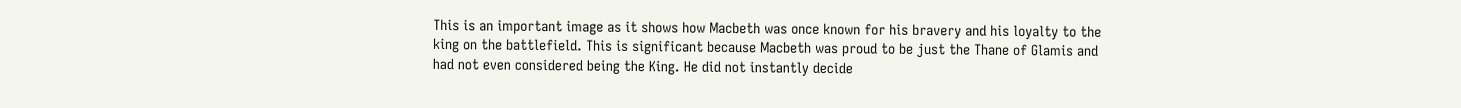This is an important image as it shows how Macbeth was once known for his bravery and his loyalty to the king on the battlefield. This is significant because Macbeth was proud to be just the Thane of Glamis and had not even considered being the King. He did not instantly decide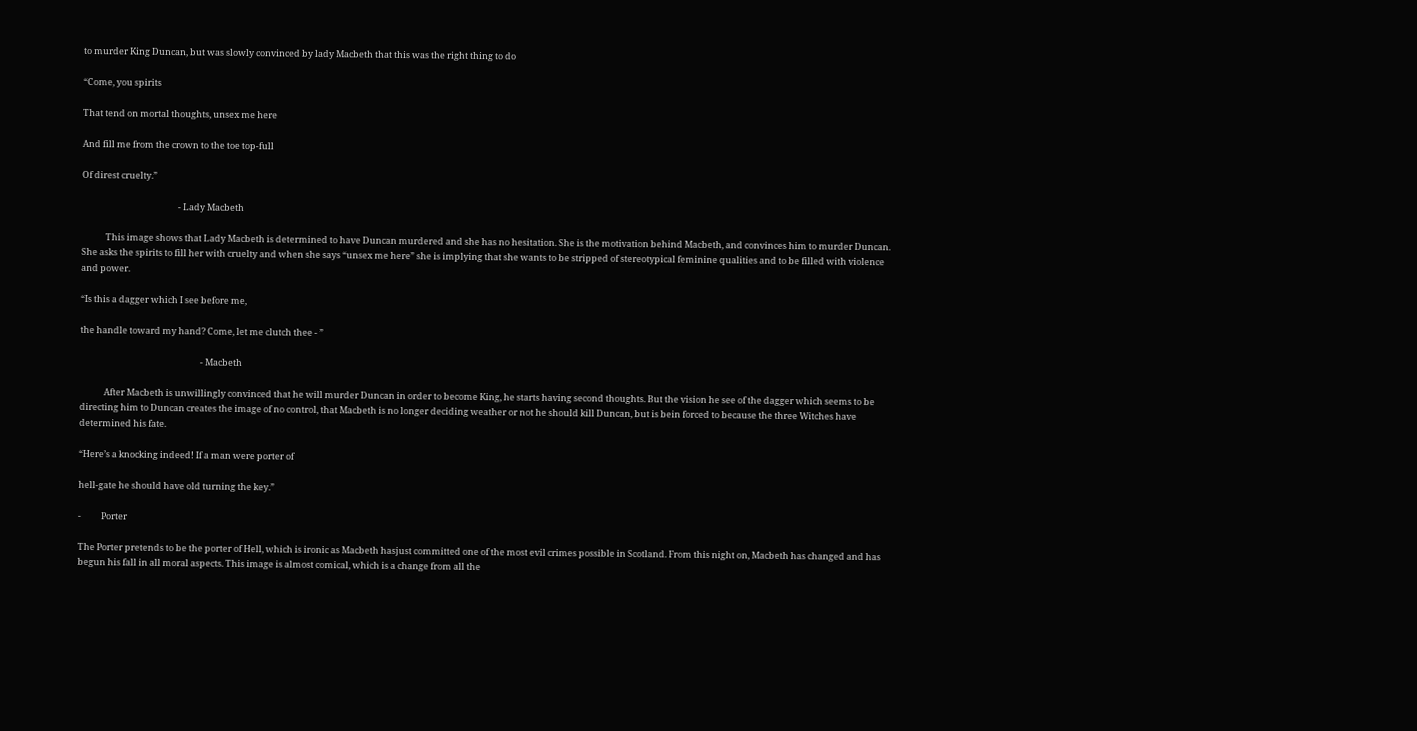to murder King Duncan, but was slowly convinced by lady Macbeth that this was the right thing to do

“Come, you spirits

That tend on mortal thoughts, unsex me here

And fill me from the crown to the toe top-full

Of direst cruelty.”

                                                - Lady Macbeth

            This image shows that Lady Macbeth is determined to have Duncan murdered and she has no hesitation. She is the motivation behind Macbeth, and convinces him to murder Duncan. She asks the spirits to fill her with cruelty and when she says “unsex me here” she is implying that she wants to be stripped of stereotypical feminine qualities and to be filled with violence and power.

“Is this a dagger which I see before me,

the handle toward my hand? Come, let me clutch thee - ”

                                                            - Macbeth

            After Macbeth is unwillingly convinced that he will murder Duncan in order to become King, he starts having second thoughts. But the vision he see of the dagger which seems to be directing him to Duncan creates the image of no control, that Macbeth is no longer deciding weather or not he should kill Duncan, but is bein forced to because the three Witches have determined his fate.

“Here’s a knocking indeed! If a man were porter of

hell-gate he should have old turning the key.”

-          Porter

The Porter pretends to be the porter of Hell, which is ironic as Macbeth hasjust committed one of the most evil crimes possible in Scotland. From this night on, Macbeth has changed and has begun his fall in all moral aspects. This image is almost comical, which is a change from all the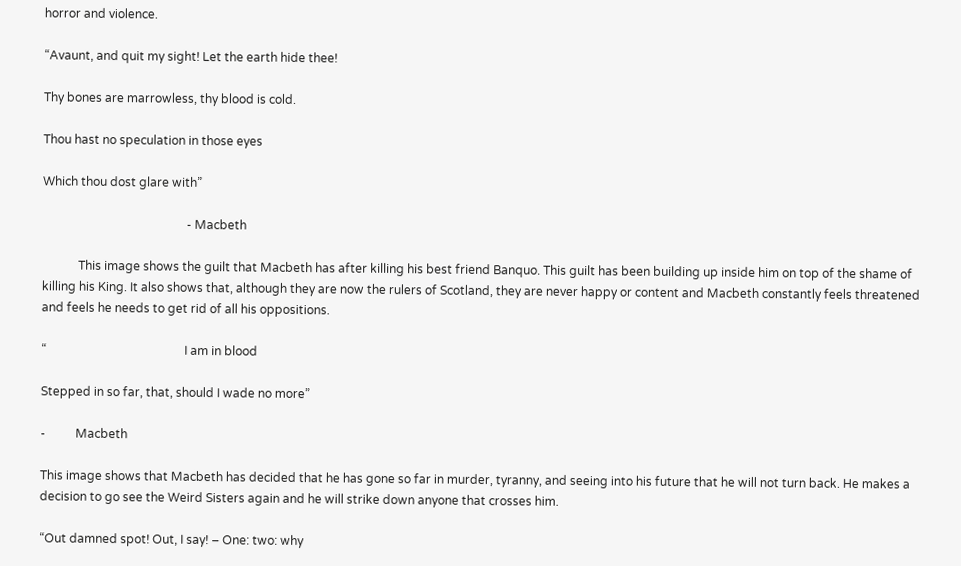horror and violence.

“Avaunt, and quit my sight! Let the earth hide thee!

Thy bones are marrowless, thy blood is cold.

Thou hast no speculation in those eyes

Which thou dost glare with”

                                                - Macbeth

            This image shows the guilt that Macbeth has after killing his best friend Banquo. This guilt has been building up inside him on top of the shame of killing his King. It also shows that, although they are now the rulers of Scotland, they are never happy or content and Macbeth constantly feels threatened and feels he needs to get rid of all his oppositions.

“                                              I am in blood

Stepped in so far, that, should I wade no more”

-          Macbeth

This image shows that Macbeth has decided that he has gone so far in murder, tyranny, and seeing into his future that he will not turn back. He makes a decision to go see the Weird Sisters again and he will strike down anyone that crosses him.

“Out damned spot! Out, I say! – One: two: why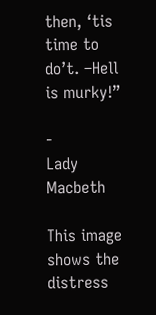then, ‘tis time to do’t. –Hell is murky!”

-          Lady Macbeth

This image shows the distress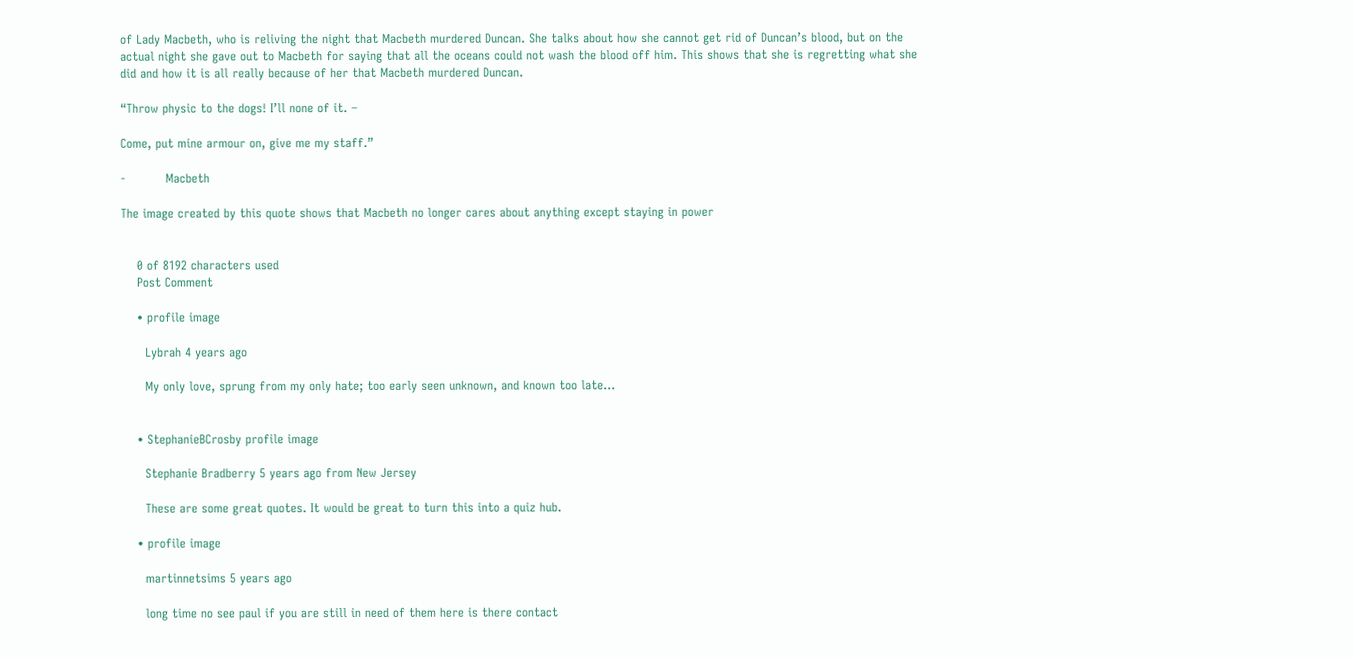of Lady Macbeth, who is reliving the night that Macbeth murdered Duncan. She talks about how she cannot get rid of Duncan’s blood, but on the actual night she gave out to Macbeth for saying that all the oceans could not wash the blood off him. This shows that she is regretting what she did and how it is all really because of her that Macbeth murdered Duncan.

“Throw physic to the dogs! I’ll none of it. –

Come, put mine armour on, give me my staff.”

-          Macbeth

The image created by this quote shows that Macbeth no longer cares about anything except staying in power


    0 of 8192 characters used
    Post Comment

    • profile image

      Lybrah 4 years ago

      My only love, sprung from my only hate; too early seen unknown, and known too late...


    • StephanieBCrosby profile image

      Stephanie Bradberry 5 years ago from New Jersey

      These are some great quotes. It would be great to turn this into a quiz hub.

    • profile image

      martinnetsims 5 years ago

      long time no see paul if you are still in need of them here is there contact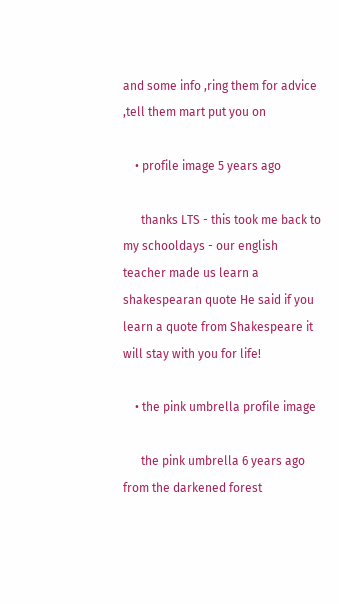and some info ,ring them for advice ,tell them mart put you on

    • profile image 5 years ago

      thanks LTS - this took me back to my schooldays - our english teacher made us learn a shakespearan quote He said if you learn a quote from Shakespeare it will stay with you for life!

    • the pink umbrella profile image

      the pink umbrella 6 years ago from the darkened forest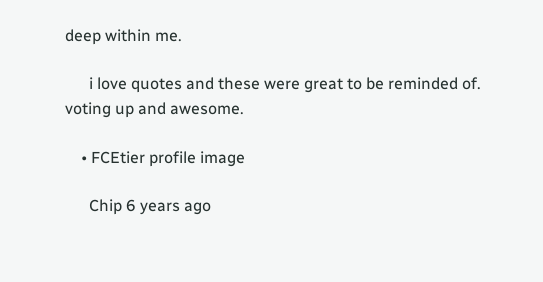deep within me.

      i love quotes and these were great to be reminded of. voting up and awesome.

    • FCEtier profile image

      Chip 6 years ago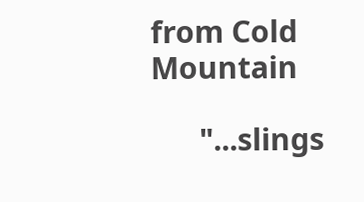from Cold Mountain

      "...slings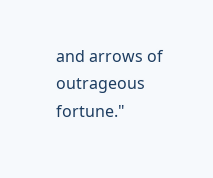and arrows of outrageous fortune."